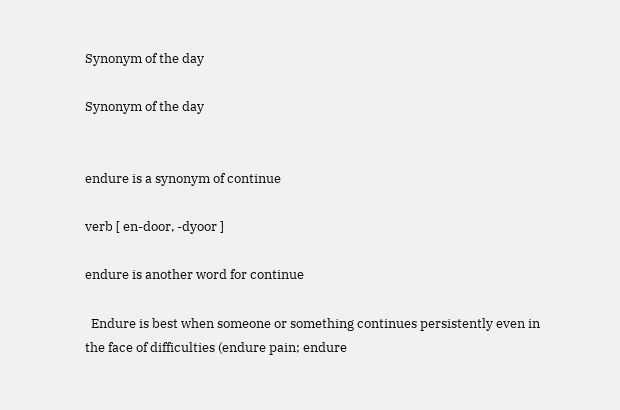Synonym of the day

Synonym of the day


endure is a synonym of continue

verb [ en-door, -dyoor ]

endure is another word for continue

  Endure is best when someone or something continues persistently even in the face of difficulties (endure pain; endure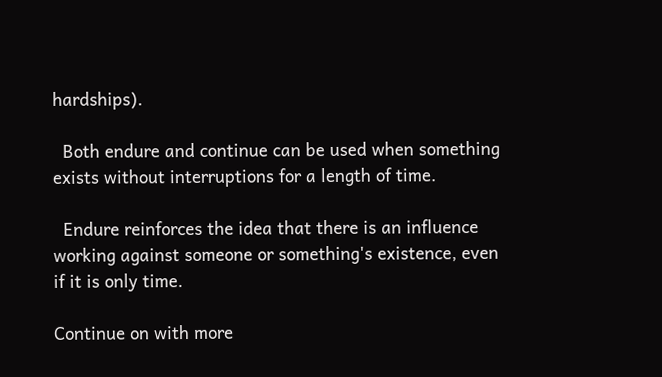hardships).

  Both endure and continue can be used when something exists without interruptions for a length of time.

  Endure reinforces the idea that there is an influence working against someone or something's existence, even if it is only time.

Continue on with more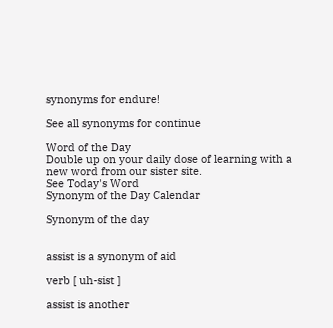synonyms for endure!

See all synonyms for continue

Word of the Day
Double up on your daily dose of learning with a new word from our sister site.
See Today's Word
Synonym of the Day Calendar

Synonym of the day


assist is a synonym of aid

verb [ uh-sist ]

assist is another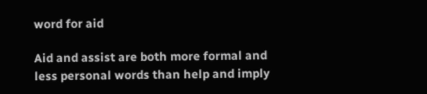word for aid

Aid and assist are both more formal and less personal words than help and imply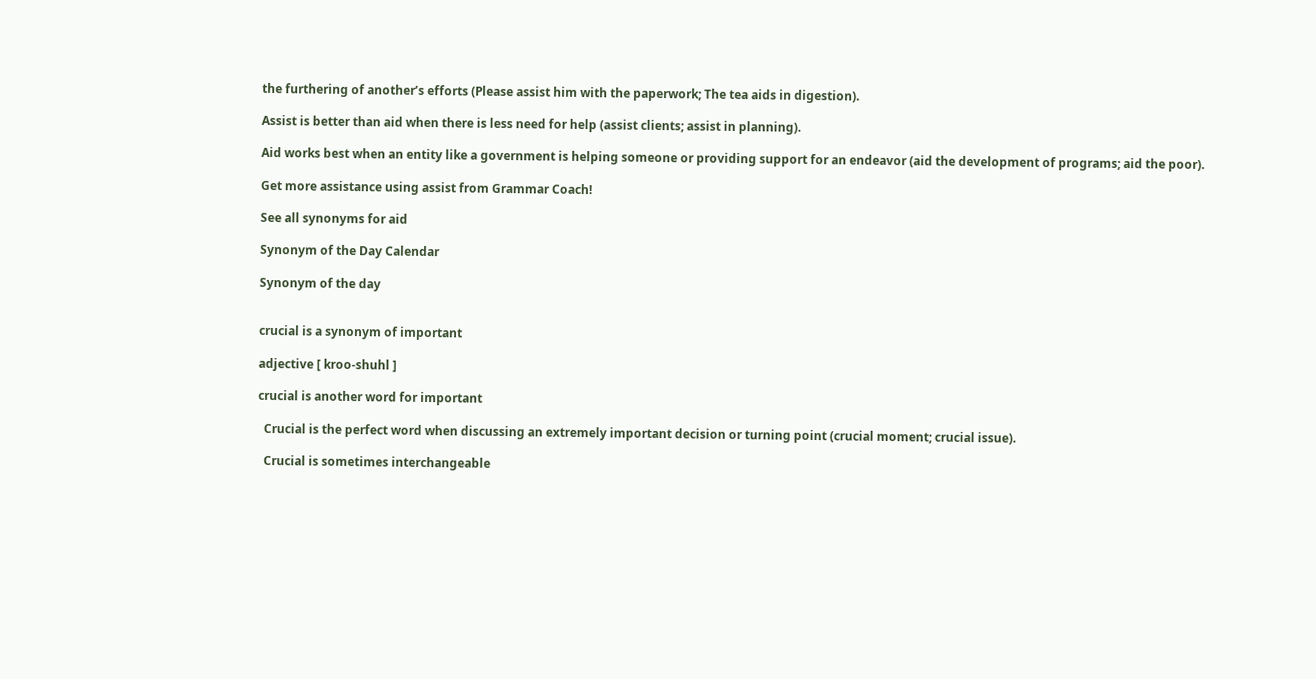the furthering of another’s efforts (Please assist him with the paperwork; The tea aids in digestion).

Assist is better than aid when there is less need for help (assist clients; assist in planning).

Aid works best when an entity like a government is helping someone or providing support for an endeavor (aid the development of programs; aid the poor).

Get more assistance using assist from Grammar Coach!

See all synonyms for aid

Synonym of the Day Calendar

Synonym of the day


crucial is a synonym of important

adjective [ kroo-shuhl ]

crucial is another word for important

  Crucial is the perfect word when discussing an extremely important decision or turning point (crucial moment; crucial issue).

  Crucial is sometimes interchangeable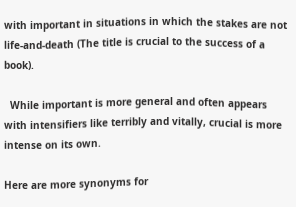with important in situations in which the stakes are not life-and-death (The title is crucial to the success of a book).

  While important is more general and often appears with intensifiers like terribly and vitally, crucial is more intense on its own.

Here are more synonyms for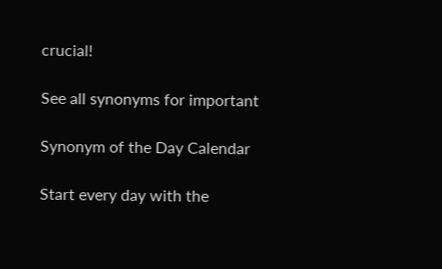crucial!

See all synonyms for important

Synonym of the Day Calendar

Start every day with the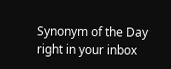Synonym of the Day right in your inbox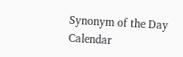Synonym of the Day Calendar